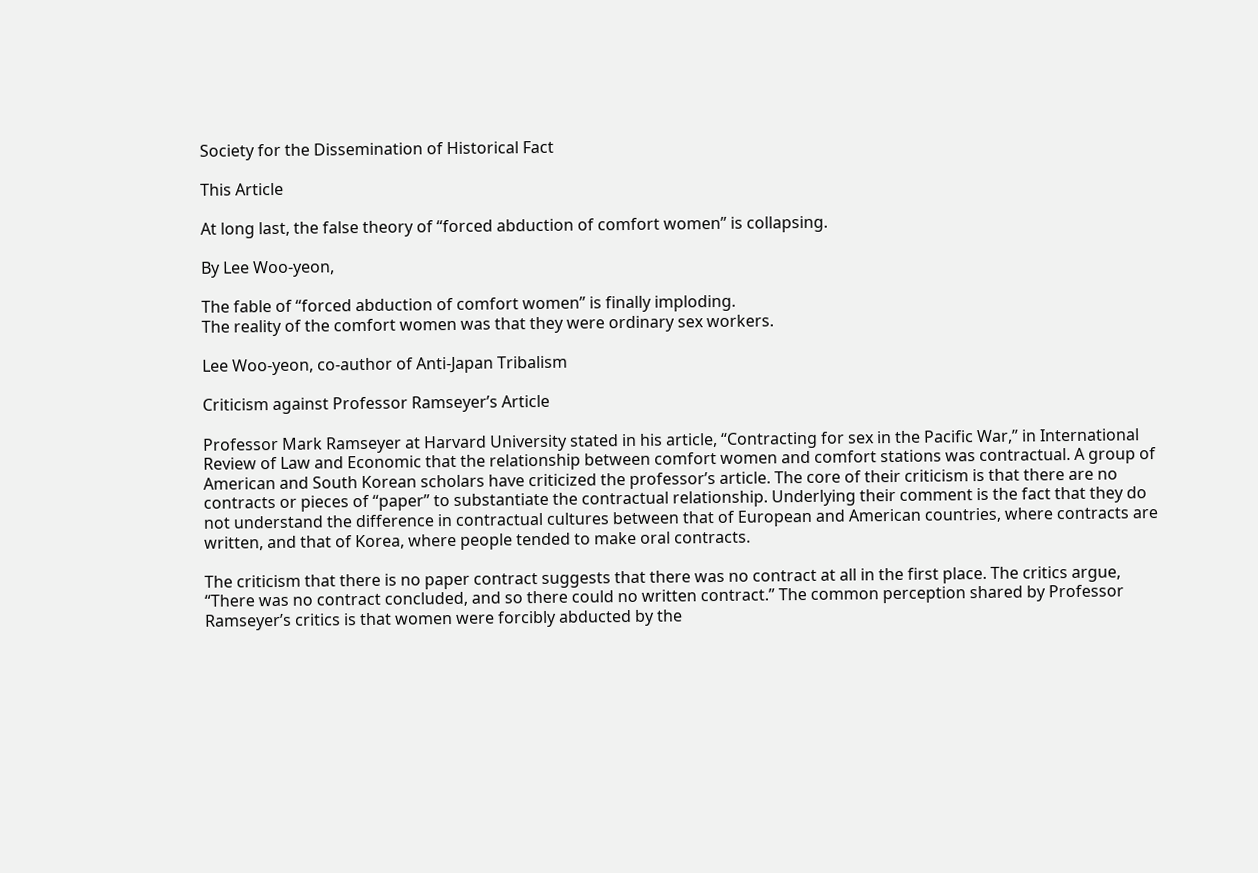Society for the Dissemination of Historical Fact

This Article

At long last, the false theory of “forced abduction of comfort women” is collapsing.

By Lee Woo-yeon,

The fable of “forced abduction of comfort women” is finally imploding.
The reality of the comfort women was that they were ordinary sex workers.

Lee Woo-yeon, co-author of Anti-Japan Tribalism

Criticism against Professor Ramseyer’s Article

Professor Mark Ramseyer at Harvard University stated in his article, “Contracting for sex in the Pacific War,” in International Review of Law and Economic that the relationship between comfort women and comfort stations was contractual. A group of American and South Korean scholars have criticized the professor’s article. The core of their criticism is that there are no contracts or pieces of “paper” to substantiate the contractual relationship. Underlying their comment is the fact that they do not understand the difference in contractual cultures between that of European and American countries, where contracts are written, and that of Korea, where people tended to make oral contracts.

The criticism that there is no paper contract suggests that there was no contract at all in the first place. The critics argue, “There was no contract concluded, and so there could no written contract.” The common perception shared by Professor Ramseyer’s critics is that women were forcibly abducted by the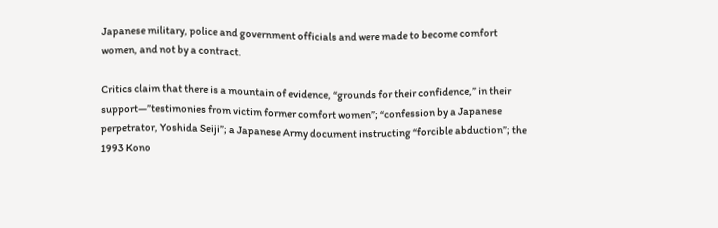Japanese military, police and government officials and were made to become comfort women, and not by a contract.

Critics claim that there is a mountain of evidence, “grounds for their confidence,” in their support—”testimonies from victim former comfort women”; “confession by a Japanese perpetrator, Yoshida Seiji”; a Japanese Army document instructing “forcible abduction”; the 1993 Kono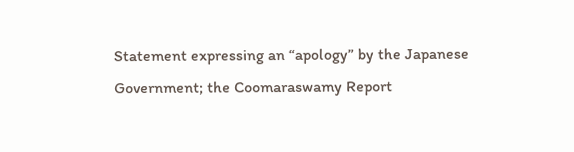Statement expressing an “apology” by the Japanese Government; the Coomaraswamy Report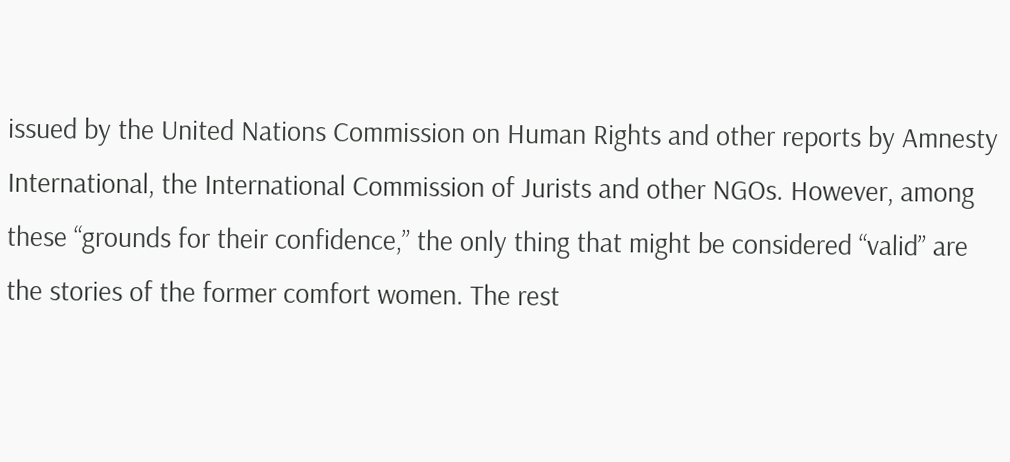issued by the United Nations Commission on Human Rights and other reports by Amnesty International, the International Commission of Jurists and other NGOs. However, among these “grounds for their confidence,” the only thing that might be considered “valid” are the stories of the former comfort women. The rest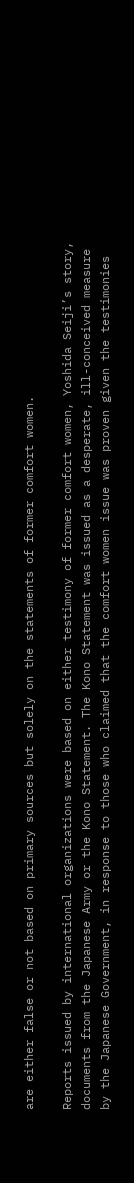are either false or not based on primary sources but solely on the statements of former comfort women.

Reports issued by international organizations were based on either testimony of former comfort women, Yoshida Seiji’s story, documents from the Japanese Army or the Kono Statement. The Kono Statement was issued as a desperate, ill-conceived measure by the Japanese Government, in response to those who claimed that the comfort women issue was proven given the testimonies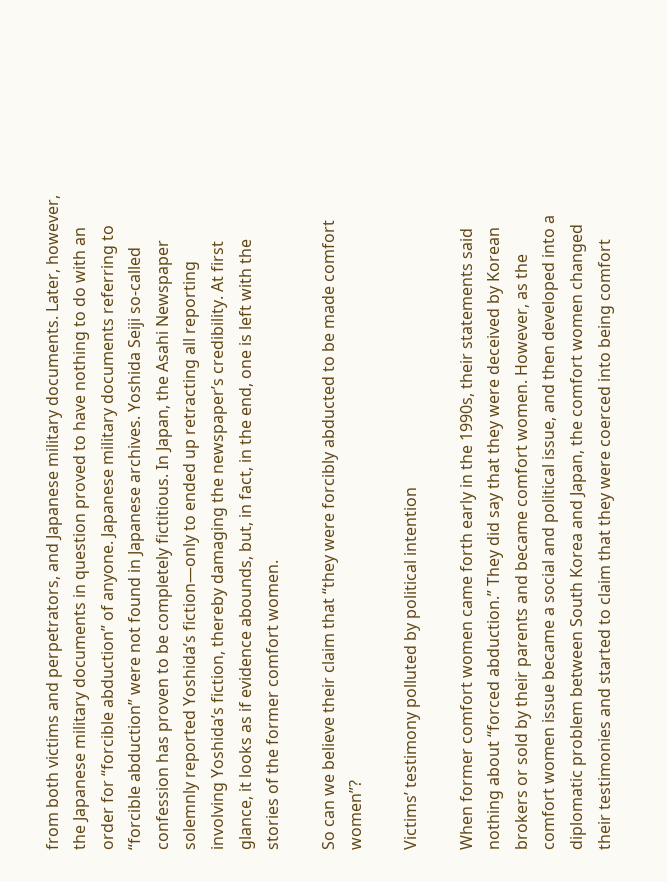from both victims and perpetrators, and Japanese military documents. Later, however, the Japanese military documents in question proved to have nothing to do with an order for “forcible abduction” of anyone. Japanese military documents referring to “forcible abduction” were not found in Japanese archives. Yoshida Seiji so-called confession has proven to be completely fictitious. In Japan, the Asahi Newspaper solemnly reported Yoshida’s fiction—only to ended up retracting all reporting involving Yoshida’s fiction, thereby damaging the newspaper’s credibility. At first glance, it looks as if evidence abounds, but, in fact, in the end, one is left with the stories of the former comfort women.

So can we believe their claim that “they were forcibly abducted to be made comfort women”?

Victims’ testimony polluted by political intention

When former comfort women came forth early in the 1990s, their statements said nothing about “forced abduction.” They did say that they were deceived by Korean brokers or sold by their parents and became comfort women. However, as the comfort women issue became a social and political issue, and then developed into a diplomatic problem between South Korea and Japan, the comfort women changed their testimonies and started to claim that they were coerced into being comfort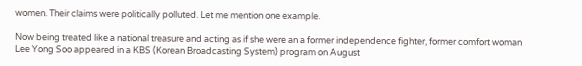women. Their claims were politically polluted. Let me mention one example.

Now being treated like a national treasure and acting as if she were an a former independence fighter, former comfort woman Lee Yong Soo appeared in a KBS (Korean Broadcasting System) program on August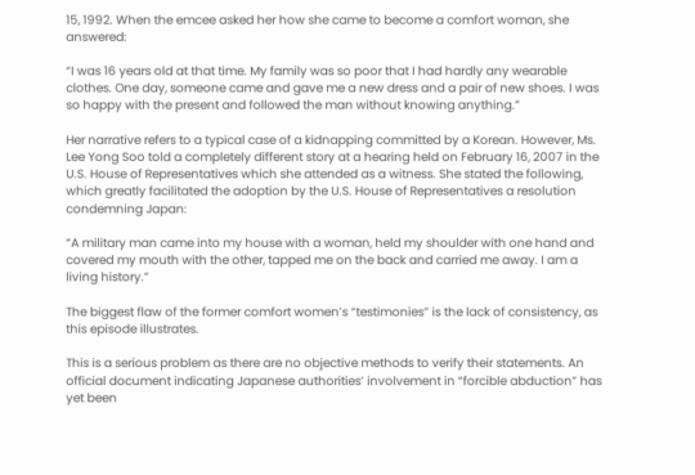15, 1992. When the emcee asked her how she came to become a comfort woman, she answered:

“I was 16 years old at that time. My family was so poor that I had hardly any wearable clothes. One day, someone came and gave me a new dress and a pair of new shoes. I was so happy with the present and followed the man without knowing anything.”

Her narrative refers to a typical case of a kidnapping committed by a Korean. However, Ms. Lee Yong Soo told a completely different story at a hearing held on February 16, 2007 in the U.S. House of Representatives which she attended as a witness. She stated the following, which greatly facilitated the adoption by the U.S. House of Representatives a resolution condemning Japan:

“A military man came into my house with a woman, held my shoulder with one hand and covered my mouth with the other, tapped me on the back and carried me away. I am a living history.”

The biggest flaw of the former comfort women’s “testimonies” is the lack of consistency, as this episode illustrates.

This is a serious problem as there are no objective methods to verify their statements. An official document indicating Japanese authorities’ involvement in “forcible abduction” has yet been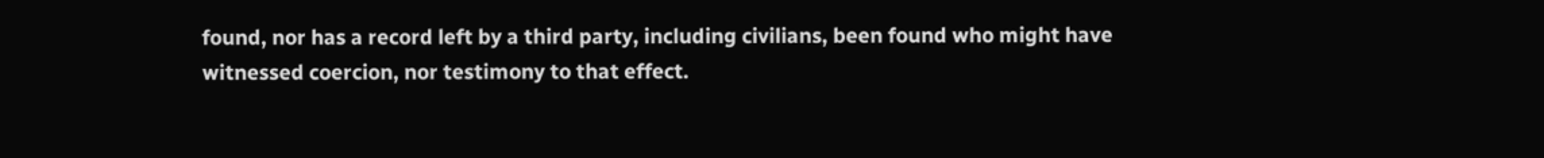found, nor has a record left by a third party, including civilians, been found who might have witnessed coercion, nor testimony to that effect.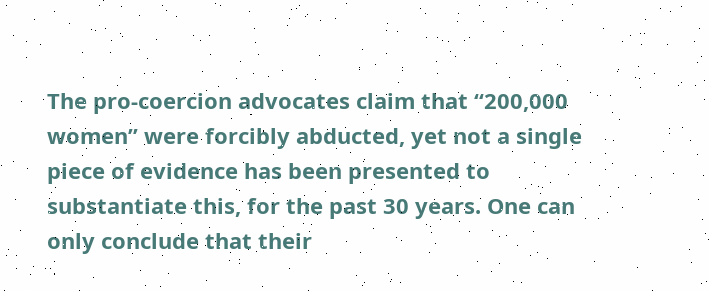The pro-coercion advocates claim that “200,000 women” were forcibly abducted, yet not a single piece of evidence has been presented to substantiate this, for the past 30 years. One can only conclude that their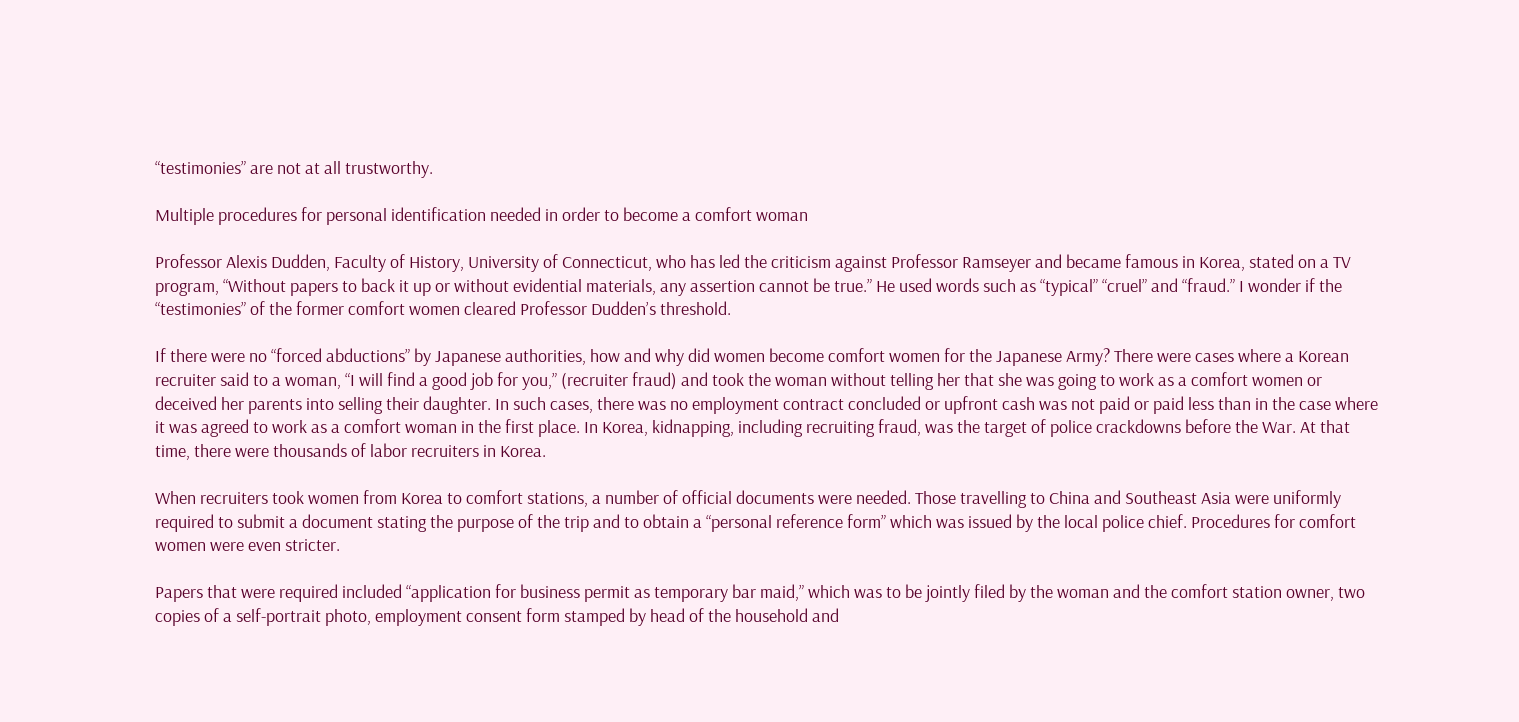“testimonies” are not at all trustworthy.

Multiple procedures for personal identification needed in order to become a comfort woman

Professor Alexis Dudden, Faculty of History, University of Connecticut, who has led the criticism against Professor Ramseyer and became famous in Korea, stated on a TV program, “Without papers to back it up or without evidential materials, any assertion cannot be true.” He used words such as “typical” “cruel” and “fraud.” I wonder if the “testimonies” of the former comfort women cleared Professor Dudden’s threshold.

If there were no “forced abductions” by Japanese authorities, how and why did women become comfort women for the Japanese Army? There were cases where a Korean recruiter said to a woman, “I will find a good job for you,” (recruiter fraud) and took the woman without telling her that she was going to work as a comfort women or deceived her parents into selling their daughter. In such cases, there was no employment contract concluded or upfront cash was not paid or paid less than in the case where it was agreed to work as a comfort woman in the first place. In Korea, kidnapping, including recruiting fraud, was the target of police crackdowns before the War. At that time, there were thousands of labor recruiters in Korea.

When recruiters took women from Korea to comfort stations, a number of official documents were needed. Those travelling to China and Southeast Asia were uniformly required to submit a document stating the purpose of the trip and to obtain a “personal reference form” which was issued by the local police chief. Procedures for comfort women were even stricter.

Papers that were required included “application for business permit as temporary bar maid,” which was to be jointly filed by the woman and the comfort station owner, two copies of a self-portrait photo, employment consent form stamped by head of the household and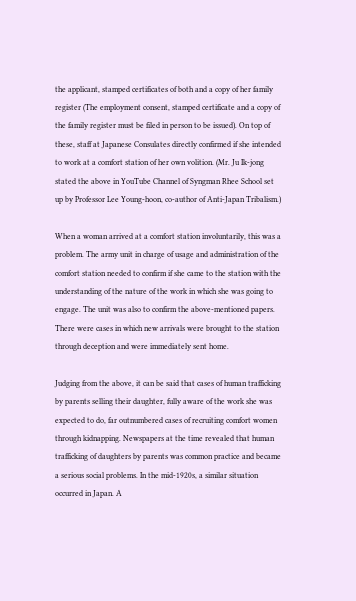the applicant, stamped certificates of both and a copy of her family register (The employment consent, stamped certificate and a copy of the family register must be filed in person to be issued). On top of these, staff at Japanese Consulates directly confirmed if she intended to work at a comfort station of her own volition. (Mr. Ju Ik-jong stated the above in YouTube Channel of Syngman Rhee School set up by Professor Lee Young-hoon, co-author of Anti-Japan Tribalism.)

When a woman arrived at a comfort station involuntarily, this was a problem. The army unit in charge of usage and administration of the comfort station needed to confirm if she came to the station with the understanding of the nature of the work in which she was going to engage. The unit was also to confirm the above-mentioned papers. There were cases in which new arrivals were brought to the station through deception and were immediately sent home.

Judging from the above, it can be said that cases of human trafficking by parents selling their daughter, fully aware of the work she was expected to do, far outnumbered cases of recruiting comfort women through kidnapping. Newspapers at the time revealed that human trafficking of daughters by parents was common practice and became a serious social problems. In the mid-1920s, a similar situation occurred in Japan. A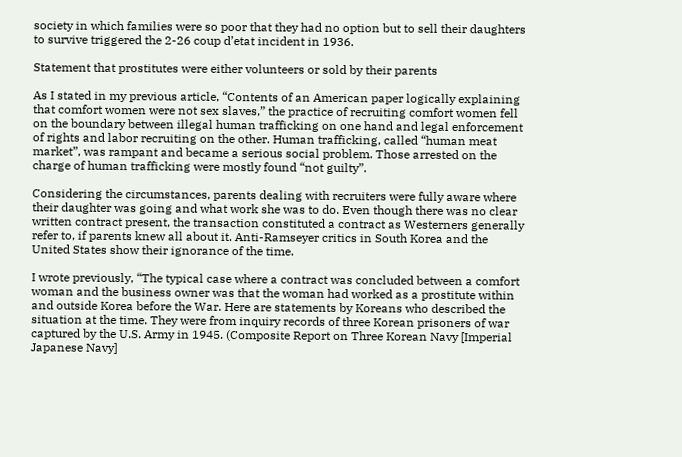society in which families were so poor that they had no option but to sell their daughters to survive triggered the 2-26 coup d’etat incident in 1936.

Statement that prostitutes were either volunteers or sold by their parents

As I stated in my previous article, “Contents of an American paper logically explaining that comfort women were not sex slaves,” the practice of recruiting comfort women fell on the boundary between illegal human trafficking on one hand and legal enforcement of rights and labor recruiting on the other. Human trafficking, called “human meat market”, was rampant and became a serious social problem. Those arrested on the charge of human trafficking were mostly found “not guilty”.

Considering the circumstances, parents dealing with recruiters were fully aware where their daughter was going and what work she was to do. Even though there was no clear written contract present, the transaction constituted a contract as Westerners generally refer to, if parents knew all about it. Anti-Ramseyer critics in South Korea and the United States show their ignorance of the time.

I wrote previously, “The typical case where a contract was concluded between a comfort woman and the business owner was that the woman had worked as a prostitute within and outside Korea before the War. Here are statements by Koreans who described the situation at the time. They were from inquiry records of three Korean prisoners of war captured by the U.S. Army in 1945. (Composite Report on Three Korean Navy [Imperial Japanese Navy]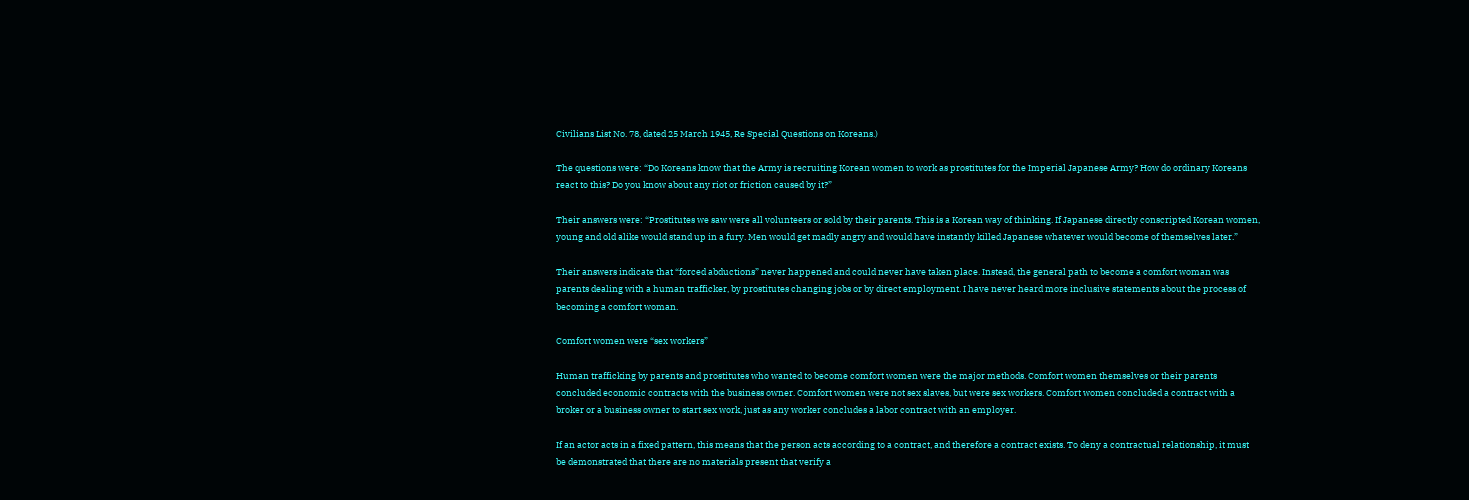Civilians List No. 78, dated 25 March 1945, Re Special Questions on Koreans.)

The questions were: “Do Koreans know that the Army is recruiting Korean women to work as prostitutes for the Imperial Japanese Army? How do ordinary Koreans react to this? Do you know about any riot or friction caused by it?”

Their answers were: “Prostitutes we saw were all volunteers or sold by their parents. This is a Korean way of thinking. If Japanese directly conscripted Korean women, young and old alike would stand up in a fury. Men would get madly angry and would have instantly killed Japanese whatever would become of themselves later.”

Their answers indicate that “forced abductions” never happened and could never have taken place. Instead, the general path to become a comfort woman was parents dealing with a human trafficker, by prostitutes changing jobs or by direct employment. I have never heard more inclusive statements about the process of becoming a comfort woman.

Comfort women were “sex workers”

Human trafficking by parents and prostitutes who wanted to become comfort women were the major methods. Comfort women themselves or their parents concluded economic contracts with the business owner. Comfort women were not sex slaves, but were sex workers. Comfort women concluded a contract with a broker or a business owner to start sex work, just as any worker concludes a labor contract with an employer.

If an actor acts in a fixed pattern, this means that the person acts according to a contract, and therefore a contract exists. To deny a contractual relationship, it must be demonstrated that there are no materials present that verify a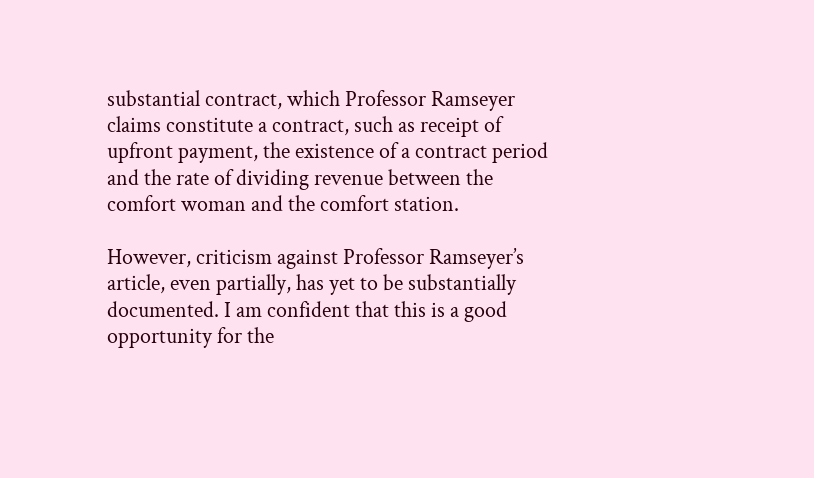substantial contract, which Professor Ramseyer claims constitute a contract, such as receipt of upfront payment, the existence of a contract period and the rate of dividing revenue between the comfort woman and the comfort station.

However, criticism against Professor Ramseyer’s article, even partially, has yet to be substantially documented. I am confident that this is a good opportunity for the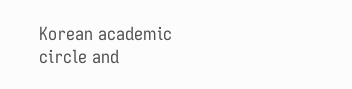Korean academic circle and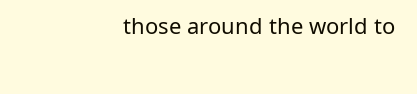those around the world to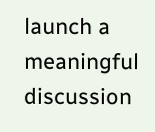launch a meaningful discussion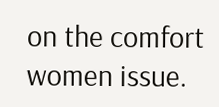on the comfort women issue.